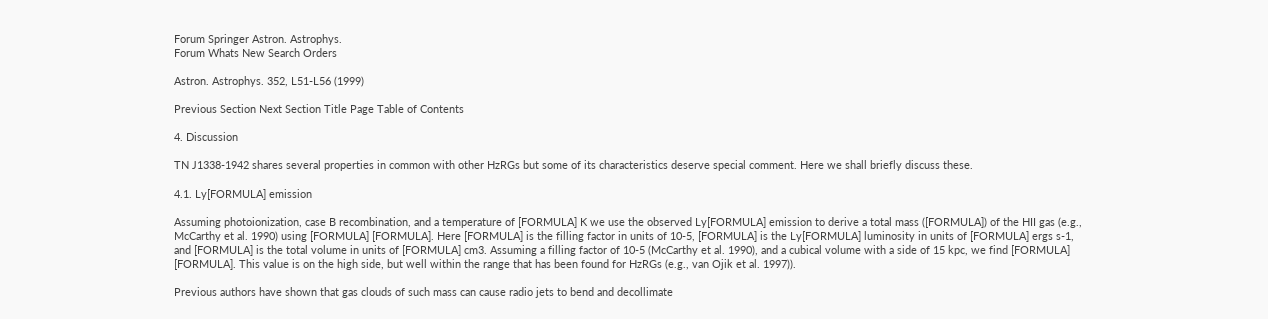Forum Springer Astron. Astrophys.
Forum Whats New Search Orders

Astron. Astrophys. 352, L51-L56 (1999)

Previous Section Next Section Title Page Table of Contents

4. Discussion

TN J1338-1942 shares several properties in common with other HzRGs but some of its characteristics deserve special comment. Here we shall briefly discuss these.

4.1. Ly[FORMULA] emission

Assuming photoionization, case B recombination, and a temperature of [FORMULA] K we use the observed Ly[FORMULA] emission to derive a total mass ([FORMULA]) of the HII gas (e.g., McCarthy et al. 1990) using [FORMULA] [FORMULA]. Here [FORMULA] is the filling factor in units of 10-5, [FORMULA] is the Ly[FORMULA] luminosity in units of [FORMULA] ergs s-1, and [FORMULA] is the total volume in units of [FORMULA] cm3. Assuming a filling factor of 10-5 (McCarthy et al. 1990), and a cubical volume with a side of 15 kpc, we find [FORMULA] [FORMULA]. This value is on the high side, but well within the range that has been found for HzRGs (e.g., van Ojik et al. 1997)).

Previous authors have shown that gas clouds of such mass can cause radio jets to bend and decollimate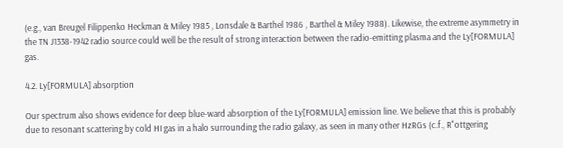(e.g., van Breugel Filippenko Heckman & Miley 1985 , Lonsdale & Barthel 1986 , Barthel & Miley 1988). Likewise, the extreme asymmetry in the TN J1338-1942 radio source could well be the result of strong interaction between the radio-emitting plasma and the Ly[FORMULA] gas.

4.2. Ly[FORMULA] absorption

Our spectrum also shows evidence for deep blue-ward absorption of the Ly[FORMULA] emission line. We believe that this is probably due to resonant scattering by cold HI gas in a halo surrounding the radio galaxy, as seen in many other HzRGs (c.f., R"ottgering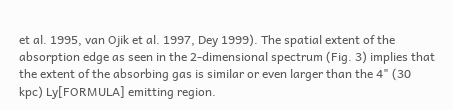et al. 1995, van Ojik et al. 1997, Dey 1999). The spatial extent of the absorption edge as seen in the 2-dimensional spectrum (Fig. 3) implies that the extent of the absorbing gas is similar or even larger than the 4" (30 kpc) Ly[FORMULA] emitting region.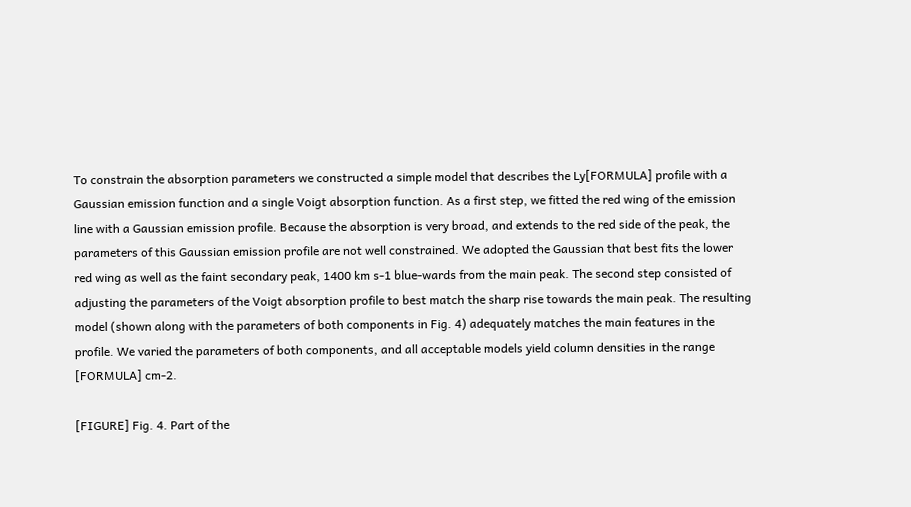To constrain the absorption parameters we constructed a simple model that describes the Ly[FORMULA] profile with a Gaussian emission function and a single Voigt absorption function. As a first step, we fitted the red wing of the emission line with a Gaussian emission profile. Because the absorption is very broad, and extends to the red side of the peak, the parameters of this Gaussian emission profile are not well constrained. We adopted the Gaussian that best fits the lower red wing as well as the faint secondary peak, 1400 km s-1 blue-wards from the main peak. The second step consisted of adjusting the parameters of the Voigt absorption profile to best match the sharp rise towards the main peak. The resulting model (shown along with the parameters of both components in Fig. 4) adequately matches the main features in the profile. We varied the parameters of both components, and all acceptable models yield column densities in the range [FORMULA] cm-2.

[FIGURE] Fig. 4. Part of the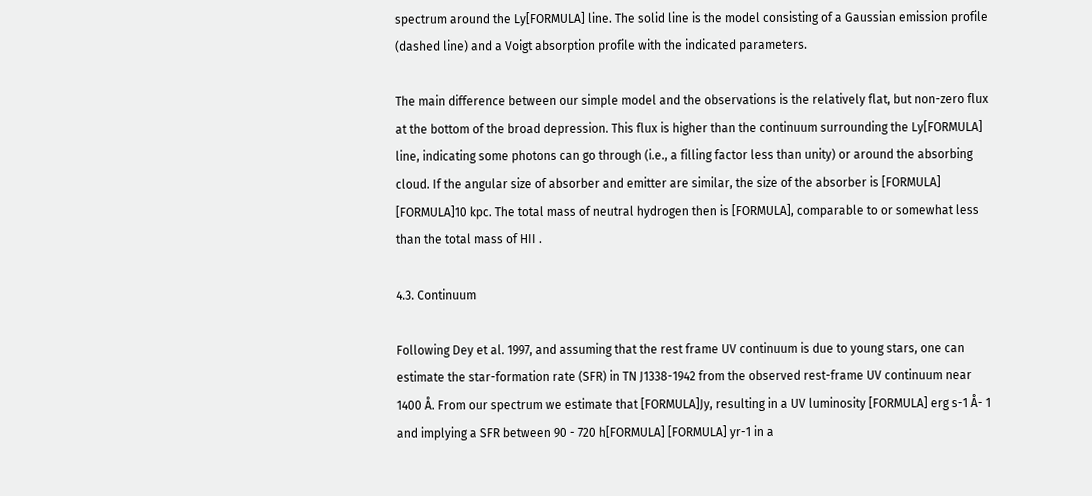spectrum around the Ly[FORMULA] line. The solid line is the model consisting of a Gaussian emission profile (dashed line) and a Voigt absorption profile with the indicated parameters.

The main difference between our simple model and the observations is the relatively flat, but non-zero flux at the bottom of the broad depression. This flux is higher than the continuum surrounding the Ly[FORMULA] line, indicating some photons can go through (i.e., a filling factor less than unity) or around the absorbing cloud. If the angular size of absorber and emitter are similar, the size of the absorber is [FORMULA] [FORMULA]10 kpc. The total mass of neutral hydrogen then is [FORMULA], comparable to or somewhat less than the total mass of HII .

4.3. Continuum

Following Dey et al. 1997, and assuming that the rest frame UV continuum is due to young stars, one can estimate the star-formation rate (SFR) in TN J1338-1942 from the observed rest-frame UV continuum near 1400 Å. From our spectrum we estimate that [FORMULA]Jy, resulting in a UV luminosity [FORMULA] erg s-1 Å- 1 and implying a SFR between 90 - 720 h[FORMULA] [FORMULA] yr-1 in a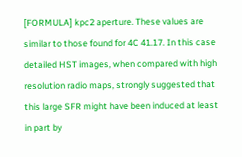[FORMULA] kpc2 aperture. These values are similar to those found for 4C 41.17. In this case detailed HST images, when compared with high resolution radio maps, strongly suggested that this large SFR might have been induced at least in part by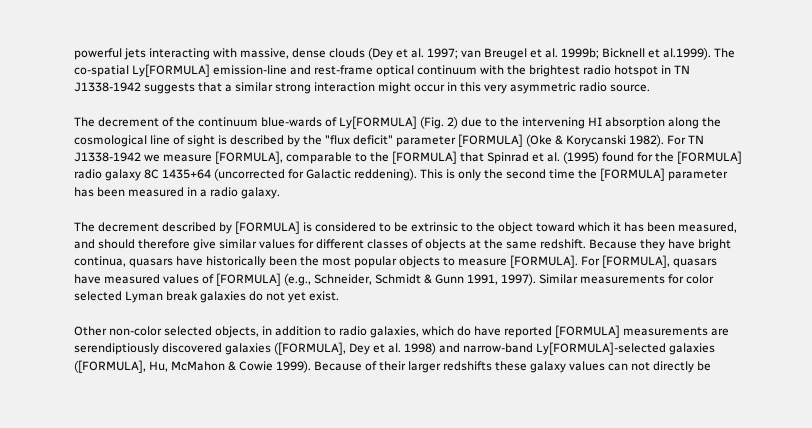powerful jets interacting with massive, dense clouds (Dey et al. 1997; van Breugel et al. 1999b; Bicknell et al.1999). The co-spatial Ly[FORMULA] emission-line and rest-frame optical continuum with the brightest radio hotspot in TN J1338-1942 suggests that a similar strong interaction might occur in this very asymmetric radio source.

The decrement of the continuum blue-wards of Ly[FORMULA] (Fig. 2) due to the intervening HI absorption along the cosmological line of sight is described by the "flux deficit" parameter [FORMULA] (Oke & Korycanski 1982). For TN J1338-1942 we measure [FORMULA], comparable to the [FORMULA] that Spinrad et al. (1995) found for the [FORMULA] radio galaxy 8C 1435+64 (uncorrected for Galactic reddening). This is only the second time the [FORMULA] parameter has been measured in a radio galaxy.

The decrement described by [FORMULA] is considered to be extrinsic to the object toward which it has been measured, and should therefore give similar values for different classes of objects at the same redshift. Because they have bright continua, quasars have historically been the most popular objects to measure [FORMULA]. For [FORMULA], quasars have measured values of [FORMULA] (e.g., Schneider, Schmidt & Gunn 1991, 1997). Similar measurements for color selected Lyman break galaxies do not yet exist.

Other non-color selected objects, in addition to radio galaxies, which do have reported [FORMULA] measurements are serendiptiously discovered galaxies ([FORMULA], Dey et al. 1998) and narrow-band Ly[FORMULA]-selected galaxies ([FORMULA], Hu, McMahon & Cowie 1999). Because of their larger redshifts these galaxy values can not directly be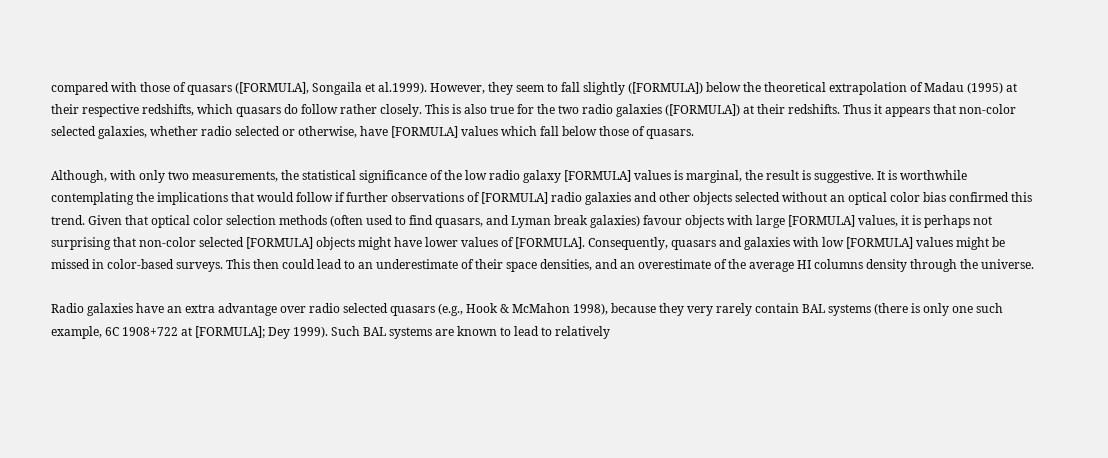compared with those of quasars ([FORMULA], Songaila et al.1999). However, they seem to fall slightly ([FORMULA]) below the theoretical extrapolation of Madau (1995) at their respective redshifts, which quasars do follow rather closely. This is also true for the two radio galaxies ([FORMULA]) at their redshifts. Thus it appears that non-color selected galaxies, whether radio selected or otherwise, have [FORMULA] values which fall below those of quasars.

Although, with only two measurements, the statistical significance of the low radio galaxy [FORMULA] values is marginal, the result is suggestive. It is worthwhile contemplating the implications that would follow if further observations of [FORMULA] radio galaxies and other objects selected without an optical color bias confirmed this trend. Given that optical color selection methods (often used to find quasars, and Lyman break galaxies) favour objects with large [FORMULA] values, it is perhaps not surprising that non-color selected [FORMULA] objects might have lower values of [FORMULA]. Consequently, quasars and galaxies with low [FORMULA] values might be missed in color-based surveys. This then could lead to an underestimate of their space densities, and an overestimate of the average HI columns density through the universe.

Radio galaxies have an extra advantage over radio selected quasars (e.g., Hook & McMahon 1998), because they very rarely contain BAL systems (there is only one such example, 6C 1908+722 at [FORMULA]; Dey 1999). Such BAL systems are known to lead to relatively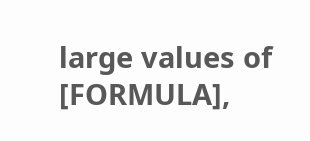large values of [FORMULA],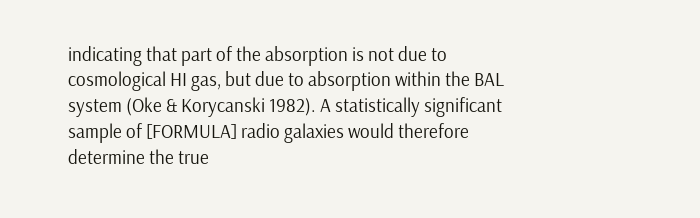indicating that part of the absorption is not due to cosmological HI gas, but due to absorption within the BAL system (Oke & Korycanski 1982). A statistically significant sample of [FORMULA] radio galaxies would therefore determine the true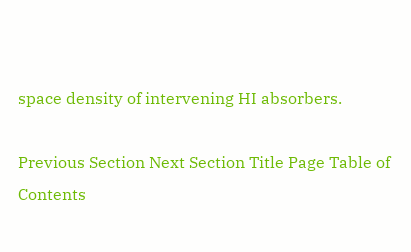space density of intervening HI absorbers.

Previous Section Next Section Title Page Table of Contents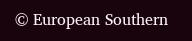© European Southern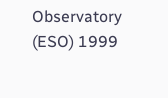Observatory (ESO) 1999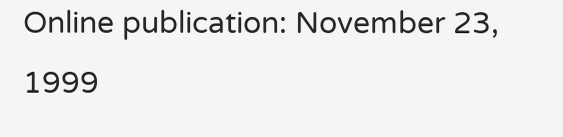Online publication: November 23, 1999